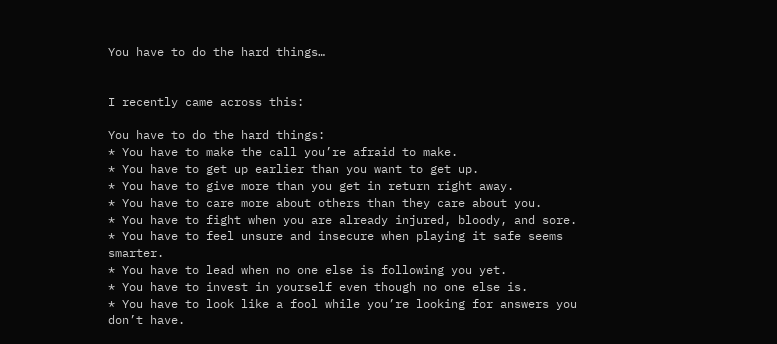You have to do the hard things…


I recently came across this:

You have to do the hard things:
* You have to make the call you’re afraid to make.
* You have to get up earlier than you want to get up.
* You have to give more than you get in return right away.
* You have to care more about others than they care about you.
* You have to fight when you are already injured, bloody, and sore.
* You have to feel unsure and insecure when playing it safe seems smarter.
* You have to lead when no one else is following you yet.
* You have to invest in yourself even though no one else is.
* You have to look like a fool while you’re looking for answers you don’t have.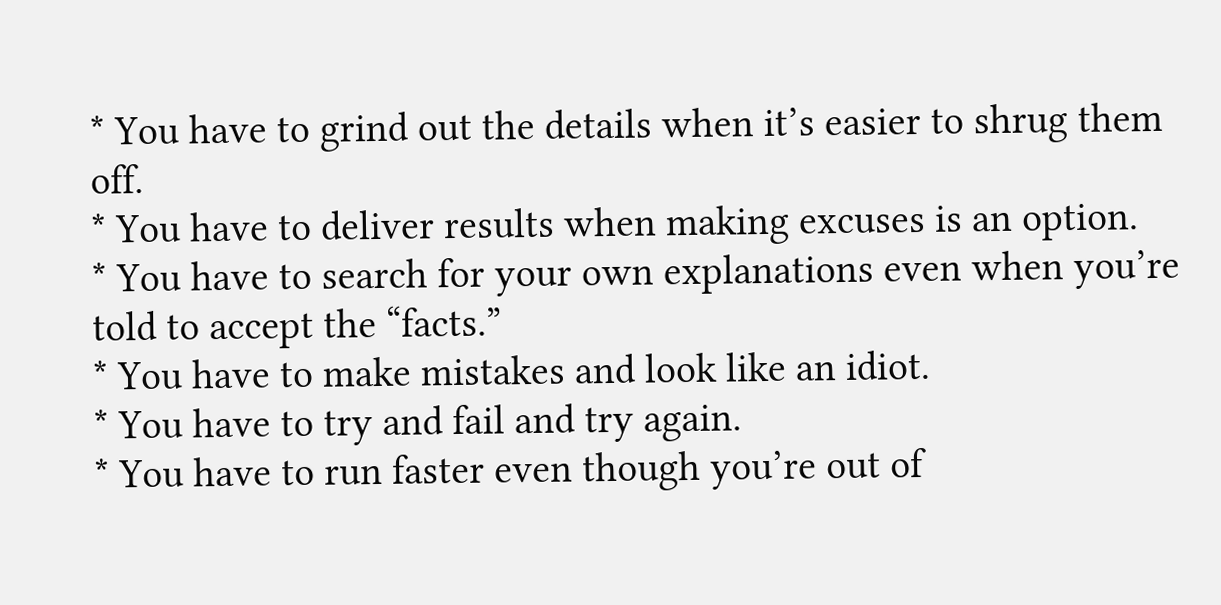* You have to grind out the details when it’s easier to shrug them off.
* You have to deliver results when making excuses is an option.
* You have to search for your own explanations even when you’re told to accept the “facts.”
* You have to make mistakes and look like an idiot.
* You have to try and fail and try again.
* You have to run faster even though you’re out of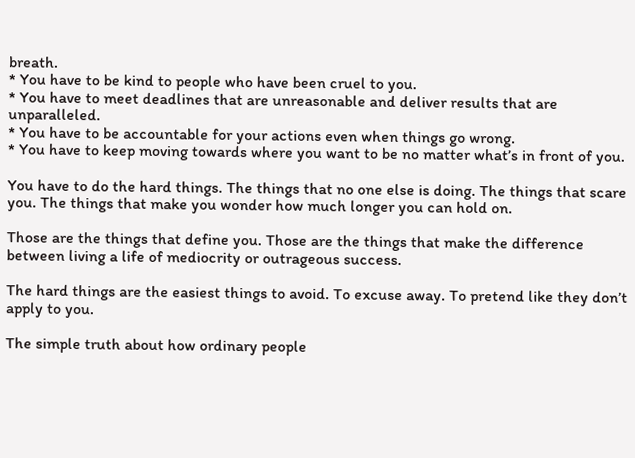breath.
* You have to be kind to people who have been cruel to you.
* You have to meet deadlines that are unreasonable and deliver results that are unparalleled.
* You have to be accountable for your actions even when things go wrong.
* You have to keep moving towards where you want to be no matter what’s in front of you.

You have to do the hard things. The things that no one else is doing. The things that scare you. The things that make you wonder how much longer you can hold on.

Those are the things that define you. Those are the things that make the difference between living a life of mediocrity or outrageous success.

The hard things are the easiest things to avoid. To excuse away. To pretend like they don’t apply to you.

The simple truth about how ordinary people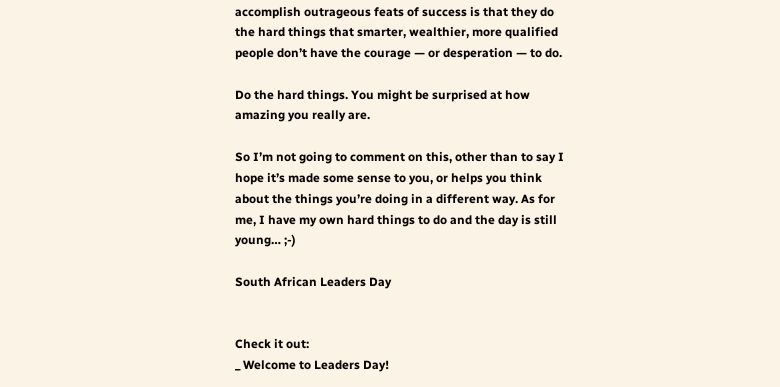accomplish outrageous feats of success is that they do the hard things that smarter, wealthier, more qualified people don’t have the courage — or desperation — to do.

Do the hard things. You might be surprised at how amazing you really are.

So I’m not going to comment on this, other than to say I hope it’s made some sense to you, or helps you think about the things you’re doing in a different way. As for me, I have my own hard things to do and the day is still young… ;-)

South African Leaders Day


Check it out:
_ Welcome to Leaders Day!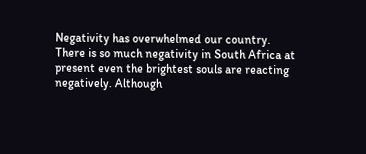Negativity has overwhelmed our country.
There is so much negativity in South Africa at present even the brightest souls are reacting negatively. Although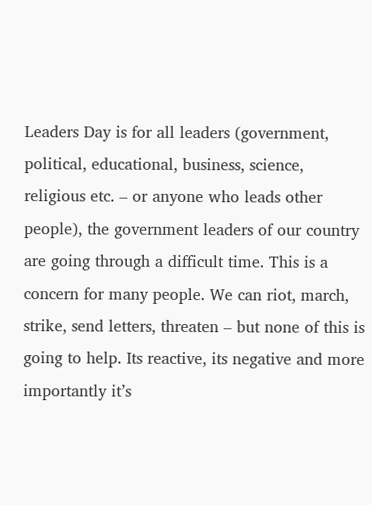Leaders Day is for all leaders (government, political, educational, business, science, religious etc. – or anyone who leads other people), the government leaders of our country are going through a difficult time. This is a concern for many people. We can riot, march, strike, send letters, threaten – but none of this is going to help. Its reactive, its negative and more importantly it’s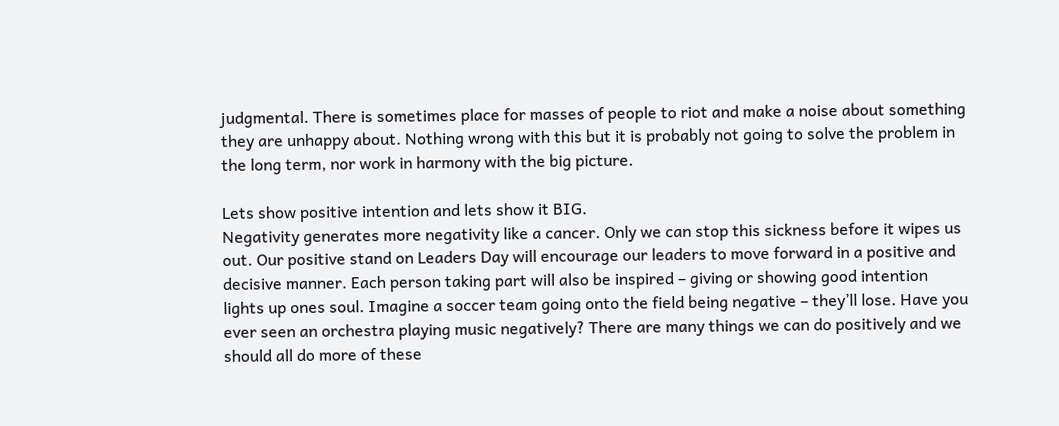judgmental. There is sometimes place for masses of people to riot and make a noise about something they are unhappy about. Nothing wrong with this but it is probably not going to solve the problem in the long term, nor work in harmony with the big picture.

Lets show positive intention and lets show it BIG.
Negativity generates more negativity like a cancer. Only we can stop this sickness before it wipes us out. Our positive stand on Leaders Day will encourage our leaders to move forward in a positive and decisive manner. Each person taking part will also be inspired – giving or showing good intention lights up ones soul. Imagine a soccer team going onto the field being negative – they’ll lose. Have you ever seen an orchestra playing music negatively? There are many things we can do positively and we should all do more of these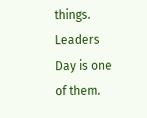things. Leaders Day is one of them.